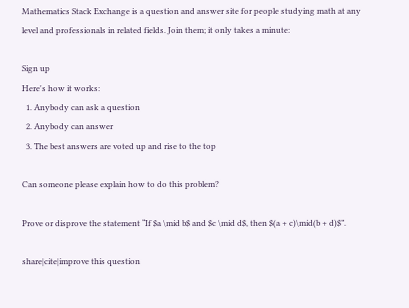Mathematics Stack Exchange is a question and answer site for people studying math at any level and professionals in related fields. Join them; it only takes a minute:

Sign up
Here's how it works:
  1. Anybody can ask a question
  2. Anybody can answer
  3. The best answers are voted up and rise to the top

Can someone please explain how to do this problem?

Prove or disprove the statement “If $a \mid b$ and $c \mid d$, then $(a + c)\mid(b + d)$”.

share|cite|improve this question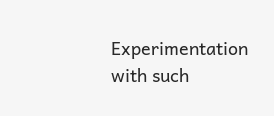Experimentation with such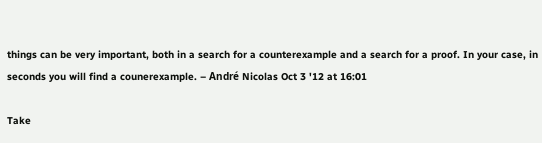things can be very important, both in a search for a counterexample and a search for a proof. In your case, in seconds you will find a counerexample. – André Nicolas Oct 3 '12 at 16:01

Take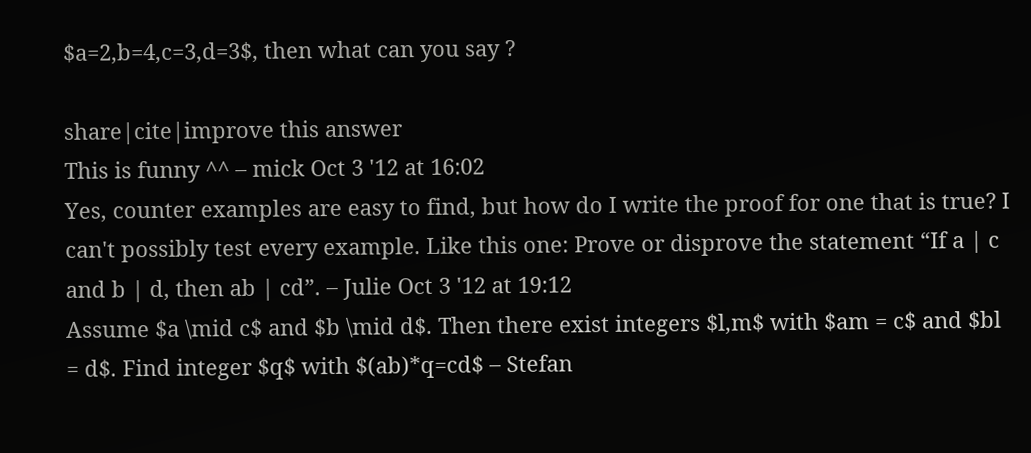$a=2,b=4,c=3,d=3$, then what can you say ?

share|cite|improve this answer
This is funny ^^ – mick Oct 3 '12 at 16:02
Yes, counter examples are easy to find, but how do I write the proof for one that is true? I can't possibly test every example. Like this one: Prove or disprove the statement “If a | c and b | d, then ab | cd”. – Julie Oct 3 '12 at 19:12
Assume $a \mid c$ and $b \mid d$. Then there exist integers $l,m$ with $am = c$ and $bl = d$. Find integer $q$ with $(ab)*q=cd$ – Stefan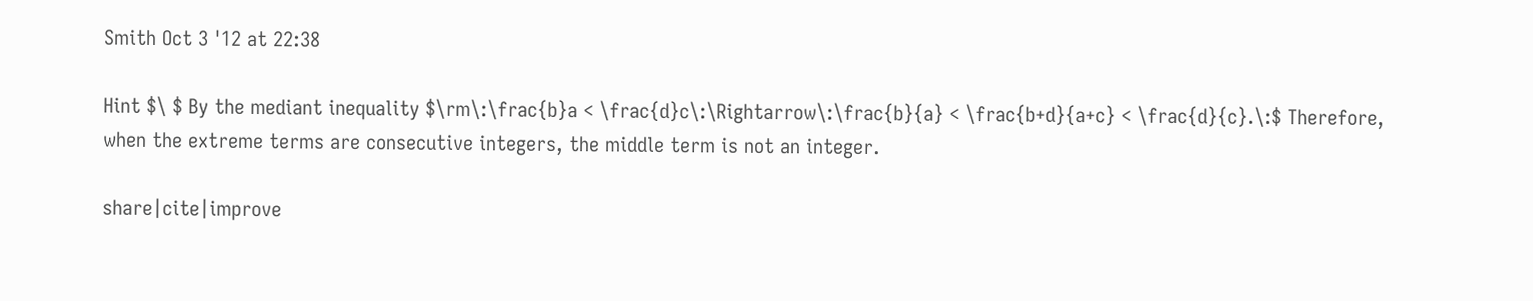Smith Oct 3 '12 at 22:38

Hint $\ $ By the mediant inequality $\rm\:\frac{b}a < \frac{d}c\:\Rightarrow\:\frac{b}{a} < \frac{b+d}{a+c} < \frac{d}{c}.\:$ Therefore, when the extreme terms are consecutive integers, the middle term is not an integer.

share|cite|improve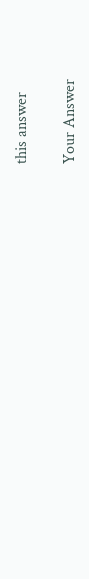this answer

Your Answer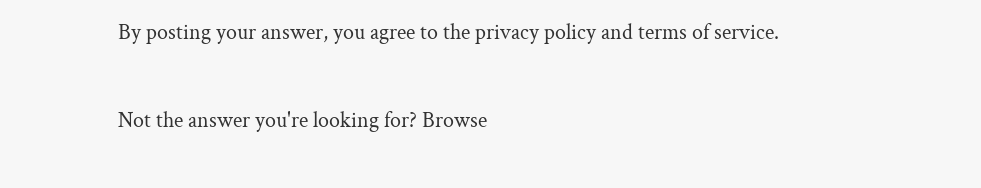By posting your answer, you agree to the privacy policy and terms of service.

Not the answer you're looking for? Browse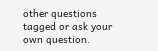other questions tagged or ask your own question.